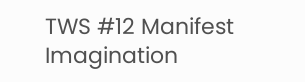TWS #12 Manifest Imagination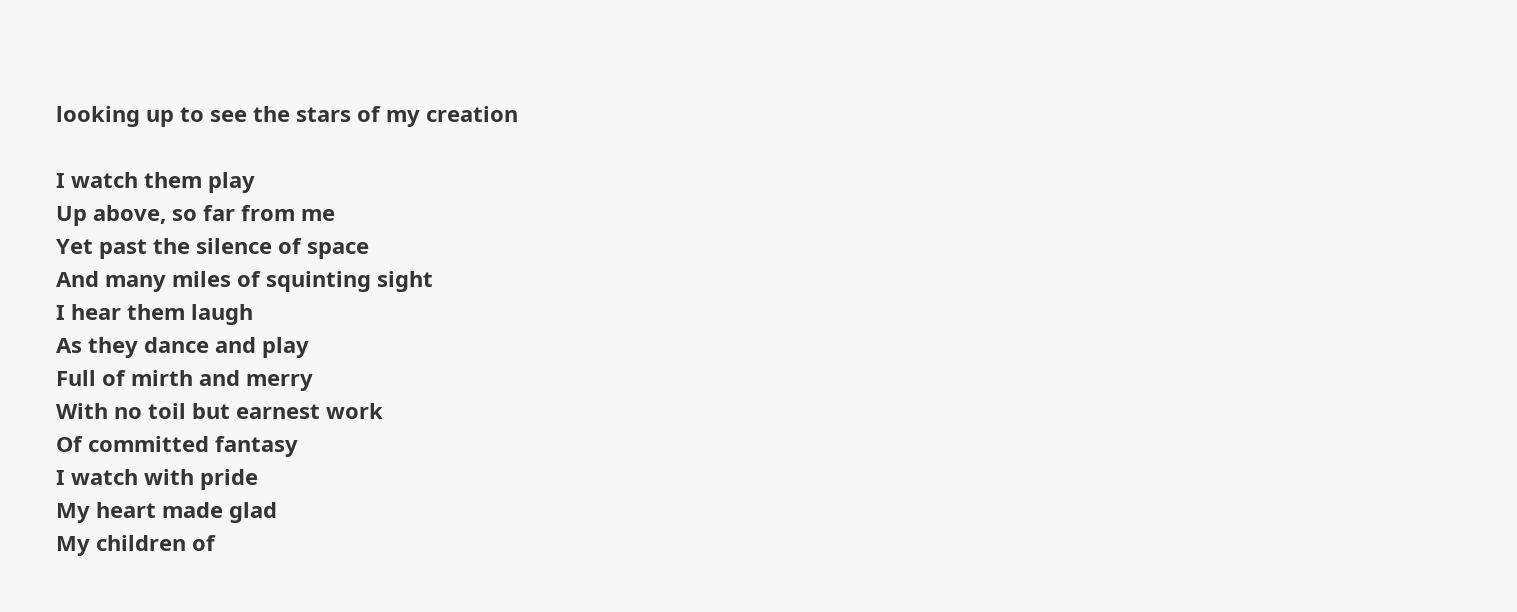looking up to see the stars of my creation

I watch them play
Up above, so far from me
Yet past the silence of space
And many miles of squinting sight
I hear them laugh
As they dance and play
Full of mirth and merry
With no toil but earnest work
Of committed fantasy
I watch with pride
My heart made glad
My children of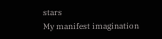stars
My manifest imagination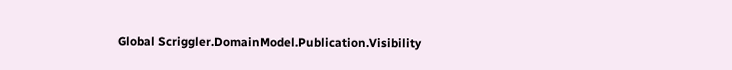Global Scriggler.DomainModel.Publication.Visibility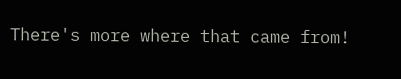There's more where that came from!